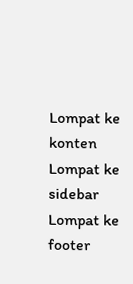Lompat ke konten Lompat ke sidebar Lompat ke footer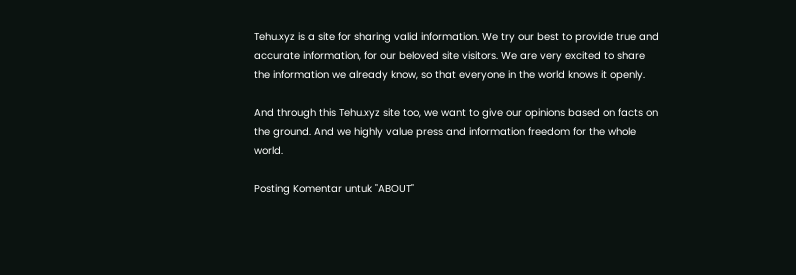Tehu.xyz is a site for sharing valid information. We try our best to provide true and accurate information, for our beloved site visitors. We are very excited to share the information we already know, so that everyone in the world knows it openly.

And through this Tehu.xyz site too, we want to give our opinions based on facts on the ground. And we highly value press and information freedom for the whole world.

Posting Komentar untuk "ABOUT"